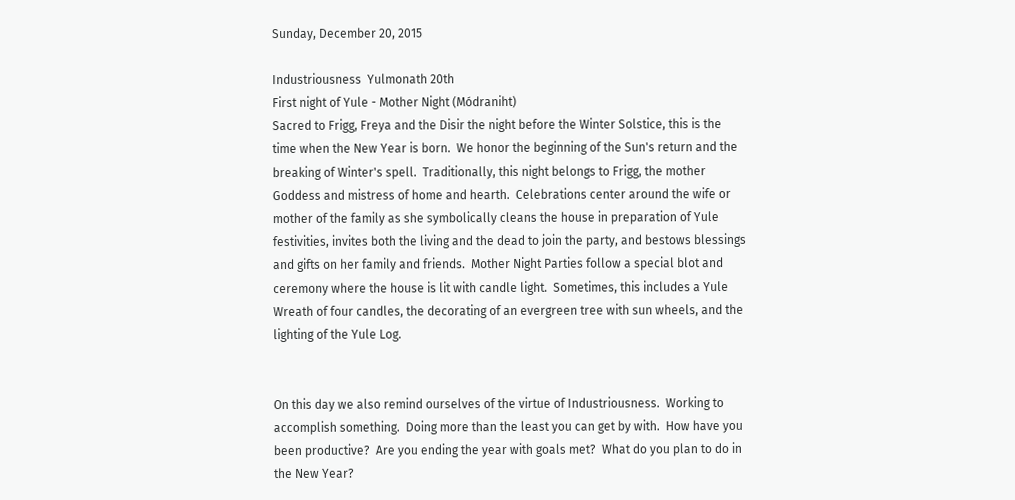Sunday, December 20, 2015

Industriousness  Yulmonath 20th
First night of Yule - Mother Night (Módraniht)
Sacred to Frigg, Freya and the Disir the night before the Winter Solstice, this is the time when the New Year is born.  We honor the beginning of the Sun's return and the breaking of Winter's spell.  Traditionally, this night belongs to Frigg, the mother Goddess and mistress of home and hearth.  Celebrations center around the wife or mother of the family as she symbolically cleans the house in preparation of Yule festivities, invites both the living and the dead to join the party, and bestows blessings and gifts on her family and friends.  Mother Night Parties follow a special blot and ceremony where the house is lit with candle light.  Sometimes, this includes a Yule Wreath of four candles, the decorating of an evergreen tree with sun wheels, and the lighting of the Yule Log.


On this day we also remind ourselves of the virtue of Industriousness.  Working to accomplish something.  Doing more than the least you can get by with.  How have you been productive?  Are you ending the year with goals met?  What do you plan to do in the New Year?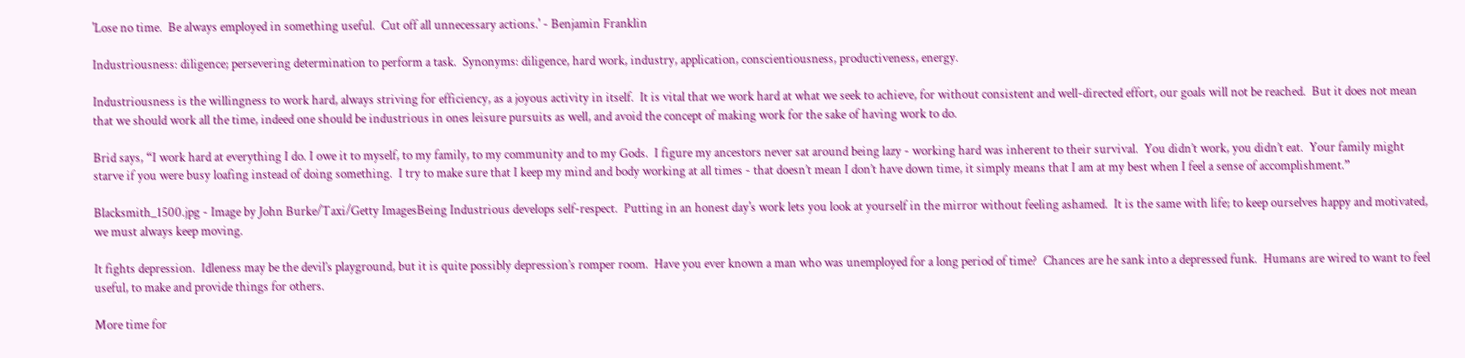'Lose no time.  Be always employed in something useful.  Cut off all unnecessary actions.' - Benjamin Franklin

Industriousness: diligence; persevering determination to perform a task.  Synonyms: diligence, hard work, industry, application, conscientiousness, productiveness, energy.

Industriousness is the willingness to work hard, always striving for efficiency, as a joyous activity in itself.  It is vital that we work hard at what we seek to achieve, for without consistent and well-directed effort, our goals will not be reached.  But it does not mean that we should work all the time, indeed one should be industrious in ones leisure pursuits as well, and avoid the concept of making work for the sake of having work to do.

Brid says, “I work hard at everything I do. I owe it to myself, to my family, to my community and to my Gods.  I figure my ancestors never sat around being lazy - working hard was inherent to their survival.  You didn’t work, you didn’t eat.  Your family might starve if you were busy loafing instead of doing something.  I try to make sure that I keep my mind and body working at all times - that doesn’t mean I don’t have down time, it simply means that I am at my best when I feel a sense of accomplishment.”

Blacksmith_1500.jpg - Image by John Burke/Taxi/Getty ImagesBeing Industrious develops self-respect.  Putting in an honest day's work lets you look at yourself in the mirror without feeling ashamed.  It is the same with life; to keep ourselves happy and motivated, we must always keep moving.

It fights depression.  Idleness may be the devil’s playground, but it is quite possibly depression’s romper room.  Have you ever known a man who was unemployed for a long period of time?  Chances are he sank into a depressed funk.  Humans are wired to want to feel useful, to make and provide things for others.

More time for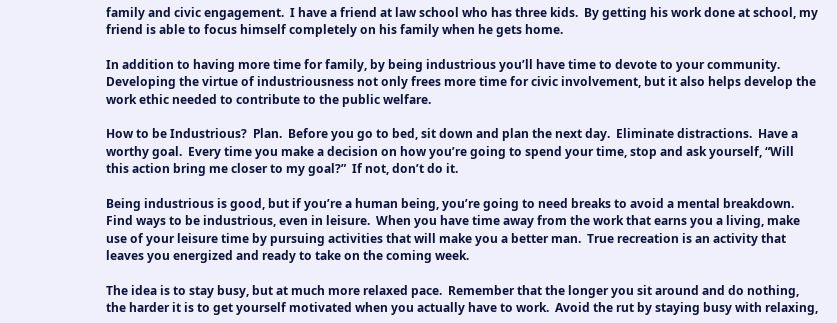family and civic engagement.  I have a friend at law school who has three kids.  By getting his work done at school, my friend is able to focus himself completely on his family when he gets home.

In addition to having more time for family, by being industrious you’ll have time to devote to your community.  Developing the virtue of industriousness not only frees more time for civic involvement, but it also helps develop the work ethic needed to contribute to the public welfare.

How to be Industrious?  Plan.  Before you go to bed, sit down and plan the next day.  Eliminate distractions.  Have a worthy goal.  Every time you make a decision on how you’re going to spend your time, stop and ask yourself, “Will this action bring me closer to my goal?”  If not, don’t do it.

Being industrious is good, but if you’re a human being, you’re going to need breaks to avoid a mental breakdown.  Find ways to be industrious, even in leisure.  When you have time away from the work that earns you a living, make use of your leisure time by pursuing activities that will make you a better man.  True recreation is an activity that leaves you energized and ready to take on the coming week.

The idea is to stay busy, but at much more relaxed pace.  Remember that the longer you sit around and do nothing, the harder it is to get yourself motivated when you actually have to work.  Avoid the rut by staying busy with relaxing,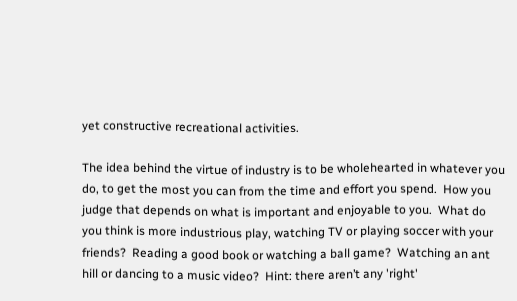yet constructive recreational activities.

The idea behind the virtue of industry is to be wholehearted in whatever you do, to get the most you can from the time and effort you spend.  How you judge that depends on what is important and enjoyable to you.  What do you think is more industrious play, watching TV or playing soccer with your friends?  Reading a good book or watching a ball game?  Watching an ant hill or dancing to a music video?  Hint: there aren’t any 'right'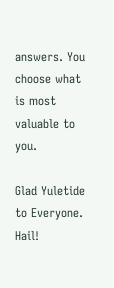answers. You choose what is most valuable to you.

Glad Yuletide to Everyone.  Hail!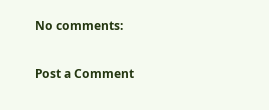No comments:

Post a Comment